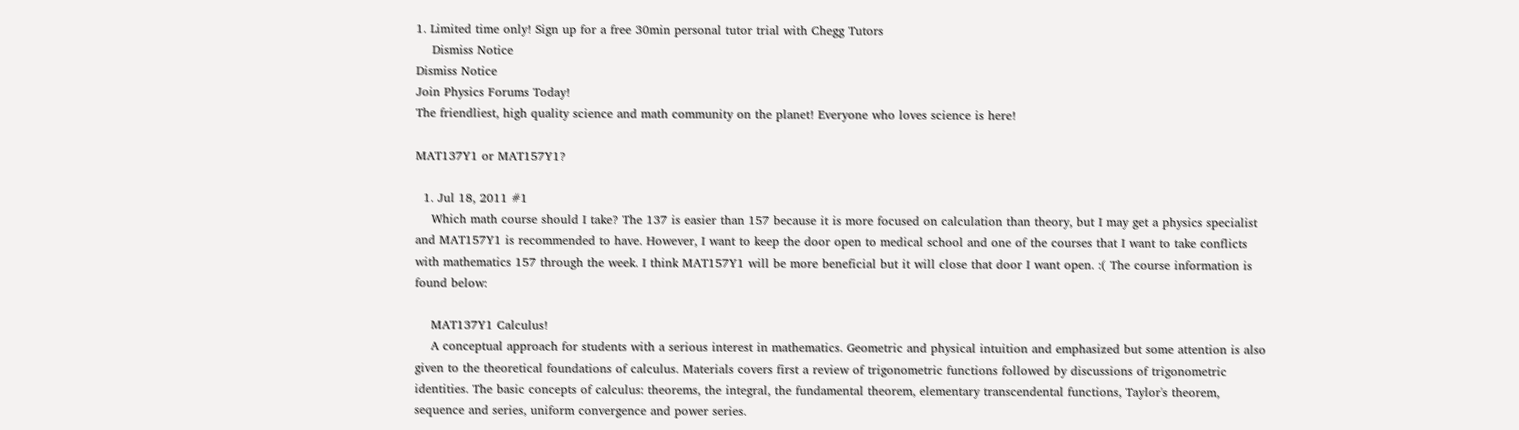1. Limited time only! Sign up for a free 30min personal tutor trial with Chegg Tutors
    Dismiss Notice
Dismiss Notice
Join Physics Forums Today!
The friendliest, high quality science and math community on the planet! Everyone who loves science is here!

MAT137Y1 or MAT157Y1?

  1. Jul 18, 2011 #1
    Which math course should I take? The 137 is easier than 157 because it is more focused on calculation than theory, but I may get a physics specialist and MAT157Y1 is recommended to have. However, I want to keep the door open to medical school and one of the courses that I want to take conflicts with mathematics 157 through the week. I think MAT157Y1 will be more beneficial but it will close that door I want open. :( The course information is found below:

    MAT137Y1 Calculus!
    A conceptual approach for students with a serious interest in mathematics. Geometric and physical intuition and emphasized but some attention is also given to the theoretical foundations of calculus. Materials covers first a review of trigonometric functions followed by discussions of trigonometric identities. The basic concepts of calculus: theorems, the integral, the fundamental theorem, elementary transcendental functions, Taylor's theorem, sequence and series, uniform convergence and power series.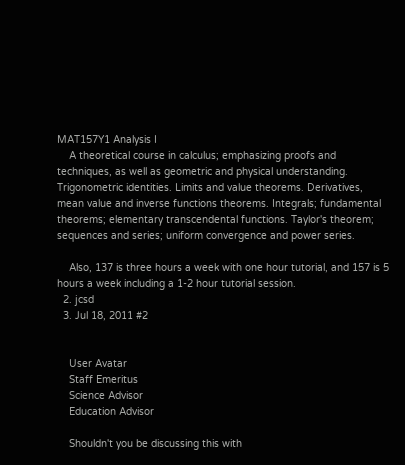MAT157Y1 Analysis I
    A theoretical course in calculus; emphasizing proofs and techniques, as well as geometric and physical understanding. Trigonometric identities. Limits and value theorems. Derivatives, mean value and inverse functions theorems. Integrals; fundamental theorems; elementary transcendental functions. Taylor's theorem; sequences and series; uniform convergence and power series.

    Also, 137 is three hours a week with one hour tutorial, and 157 is 5 hours a week including a 1-2 hour tutorial session.
  2. jcsd
  3. Jul 18, 2011 #2


    User Avatar
    Staff Emeritus
    Science Advisor
    Education Advisor

    Shouldn't you be discussing this with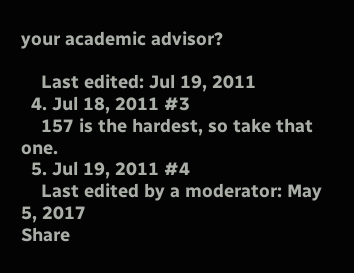your academic advisor?

    Last edited: Jul 19, 2011
  4. Jul 18, 2011 #3
    157 is the hardest, so take that one.
  5. Jul 19, 2011 #4
    Last edited by a moderator: May 5, 2017
Share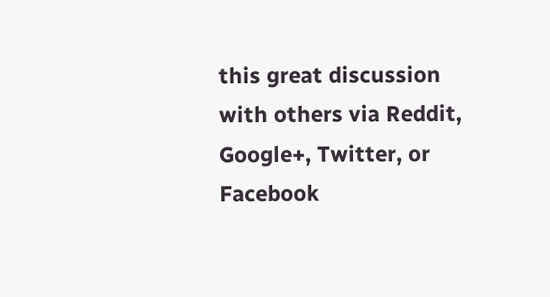this great discussion with others via Reddit, Google+, Twitter, or Facebook